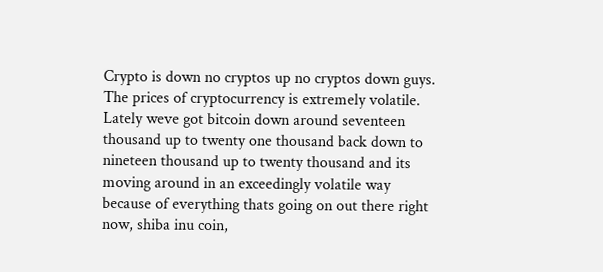Crypto is down no cryptos up no cryptos down guys. The prices of cryptocurrency is extremely volatile. Lately weve got bitcoin down around seventeen thousand up to twenty one thousand back down to nineteen thousand up to twenty thousand and its moving around in an exceedingly volatile way because of everything thats going on out there right now, shiba inu coin,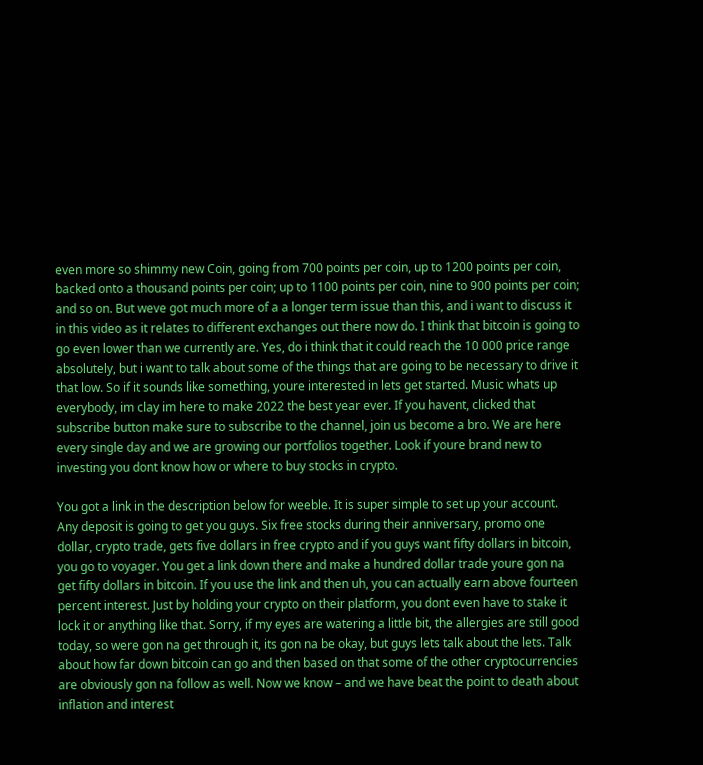even more so shimmy new Coin, going from 700 points per coin, up to 1200 points per coin, backed onto a thousand points per coin; up to 1100 points per coin, nine to 900 points per coin; and so on. But weve got much more of a a longer term issue than this, and i want to discuss it in this video as it relates to different exchanges out there now do. I think that bitcoin is going to go even lower than we currently are. Yes, do i think that it could reach the 10 000 price range absolutely, but i want to talk about some of the things that are going to be necessary to drive it that low. So if it sounds like something, youre interested in lets get started. Music whats up everybody, im clay im here to make 2022 the best year ever. If you havent, clicked that subscribe button make sure to subscribe to the channel, join us become a bro. We are here every single day and we are growing our portfolios together. Look if youre brand new to investing you dont know how or where to buy stocks in crypto.

You got a link in the description below for weeble. It is super simple to set up your account. Any deposit is going to get you guys. Six free stocks during their anniversary, promo one dollar, crypto trade, gets five dollars in free crypto and if you guys want fifty dollars in bitcoin, you go to voyager. You get a link down there and make a hundred dollar trade youre gon na get fifty dollars in bitcoin. If you use the link and then uh, you can actually earn above fourteen percent interest. Just by holding your crypto on their platform, you dont even have to stake it lock it or anything like that. Sorry, if my eyes are watering a little bit, the allergies are still good today, so were gon na get through it, its gon na be okay, but guys lets talk about the lets. Talk about how far down bitcoin can go and then based on that some of the other cryptocurrencies are obviously gon na follow as well. Now we know – and we have beat the point to death about inflation and interest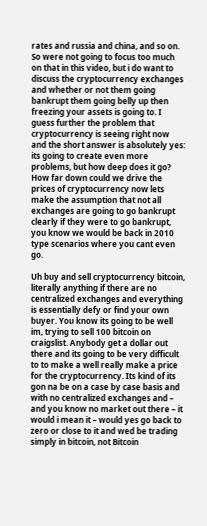rates and russia and china, and so on. So were not going to focus too much on that in this video, but i do want to discuss the cryptocurrency exchanges and whether or not them going bankrupt them going belly up then freezing your assets is going to. I guess further the problem that cryptocurrency is seeing right now and the short answer is absolutely yes: its going to create even more problems, but how deep does it go? How far down could we drive the prices of cryptocurrency now lets make the assumption that not all exchanges are going to go bankrupt clearly if they were to go bankrupt, you know we would be back in 2010 type scenarios where you cant even go.

Uh buy and sell cryptocurrency bitcoin, literally anything if there are no centralized exchanges and everything is essentially defy or find your own buyer. You know its going to be well im, trying to sell 100 bitcoin on craigslist. Anybody get a dollar out there and its going to be very difficult to to make a well really make a price for the cryptocurrency. Its kind of its gon na be on a case by case basis and with no centralized exchanges and – and you know no market out there – it would i mean it – would yes go back to zero or close to it and wed be trading simply in bitcoin, not Bitcoin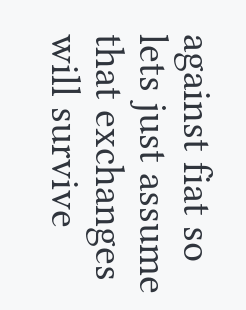against fiat so lets just assume that exchanges will survive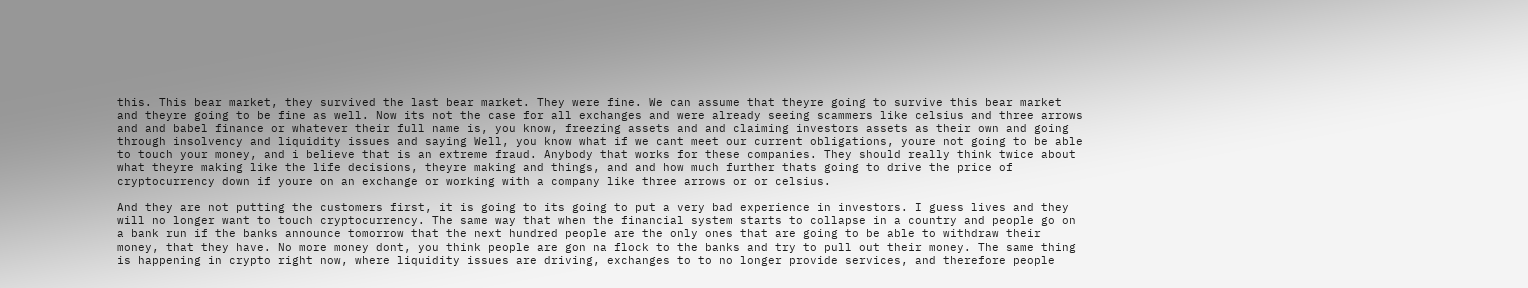this. This bear market, they survived the last bear market. They were fine. We can assume that theyre going to survive this bear market and theyre going to be fine as well. Now its not the case for all exchanges and were already seeing scammers like celsius and three arrows and and babel finance or whatever their full name is, you know, freezing assets and and claiming investors assets as their own and going through insolvency and liquidity issues and saying Well, you know what if we cant meet our current obligations, youre not going to be able to touch your money, and i believe that is an extreme fraud. Anybody that works for these companies. They should really think twice about what theyre making like the life decisions, theyre making and things, and and how much further thats going to drive the price of cryptocurrency down if youre on an exchange or working with a company like three arrows or or celsius.

And they are not putting the customers first, it is going to its going to put a very bad experience in investors. I guess lives and they will no longer want to touch cryptocurrency. The same way that when the financial system starts to collapse in a country and people go on a bank run if the banks announce tomorrow that the next hundred people are the only ones that are going to be able to withdraw their money, that they have. No more money dont, you think people are gon na flock to the banks and try to pull out their money. The same thing is happening in crypto right now, where liquidity issues are driving, exchanges to to no longer provide services, and therefore people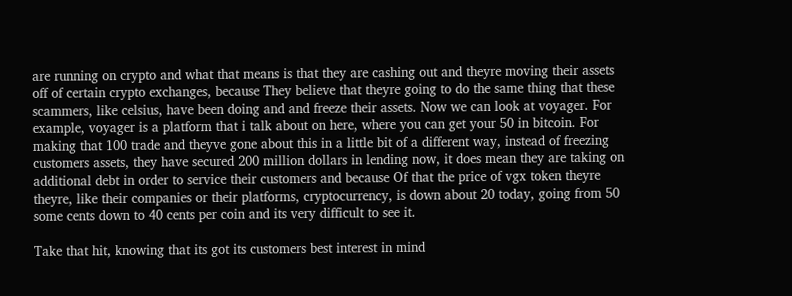are running on crypto and what that means is that they are cashing out and theyre moving their assets off of certain crypto exchanges, because They believe that theyre going to do the same thing that these scammers, like celsius, have been doing and and freeze their assets. Now we can look at voyager. For example, voyager is a platform that i talk about on here, where you can get your 50 in bitcoin. For making that 100 trade and theyve gone about this in a little bit of a different way, instead of freezing customers assets, they have secured 200 million dollars in lending now, it does mean they are taking on additional debt in order to service their customers and because Of that the price of vgx token theyre theyre, like their companies or their platforms, cryptocurrency, is down about 20 today, going from 50 some cents down to 40 cents per coin and its very difficult to see it.

Take that hit, knowing that its got its customers best interest in mind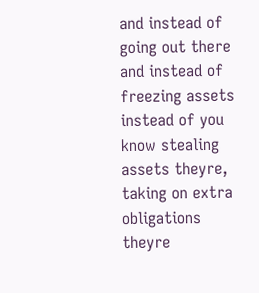and instead of going out there and instead of freezing assets instead of you know stealing assets theyre, taking on extra obligations theyre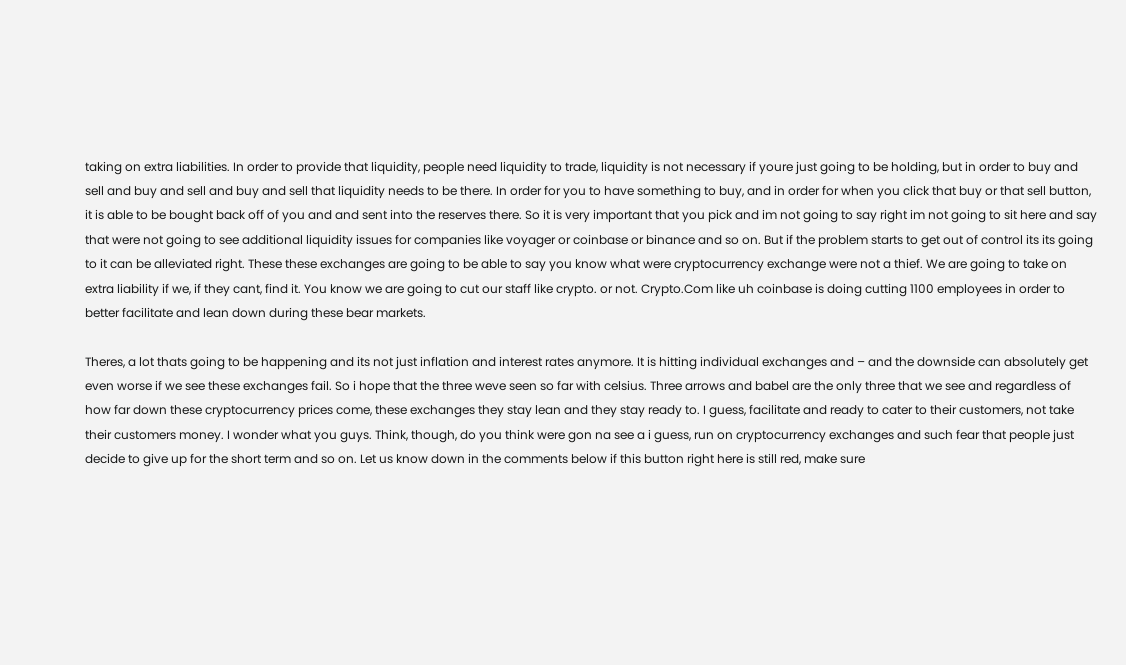taking on extra liabilities. In order to provide that liquidity, people need liquidity to trade, liquidity is not necessary if youre just going to be holding, but in order to buy and sell and buy and sell and buy and sell that liquidity needs to be there. In order for you to have something to buy, and in order for when you click that buy or that sell button, it is able to be bought back off of you and and sent into the reserves there. So it is very important that you pick and im not going to say right im not going to sit here and say that were not going to see additional liquidity issues for companies like voyager or coinbase or binance and so on. But if the problem starts to get out of control its its going to it can be alleviated right. These these exchanges are going to be able to say you know what were cryptocurrency exchange were not a thief. We are going to take on extra liability if we, if they cant, find it. You know we are going to cut our staff like crypto. or not. Crypto.Com like uh coinbase is doing cutting 1100 employees in order to better facilitate and lean down during these bear markets.

Theres, a lot thats going to be happening and its not just inflation and interest rates anymore. It is hitting individual exchanges and – and the downside can absolutely get even worse if we see these exchanges fail. So i hope that the three weve seen so far with celsius. Three arrows and babel are the only three that we see and regardless of how far down these cryptocurrency prices come, these exchanges they stay lean and they stay ready to. I guess, facilitate and ready to cater to their customers, not take their customers money. I wonder what you guys. Think, though, do you think were gon na see a i guess, run on cryptocurrency exchanges and such fear that people just decide to give up for the short term and so on. Let us know down in the comments below if this button right here is still red, make sure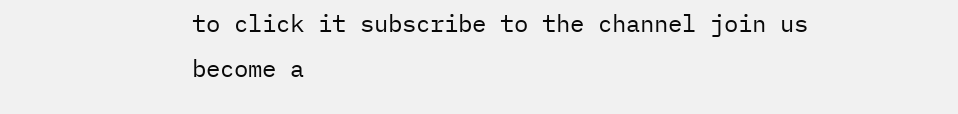to click it subscribe to the channel join us become a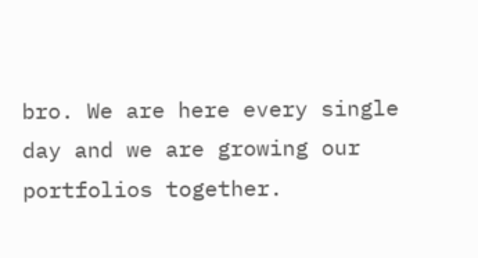bro. We are here every single day and we are growing our portfolios together.